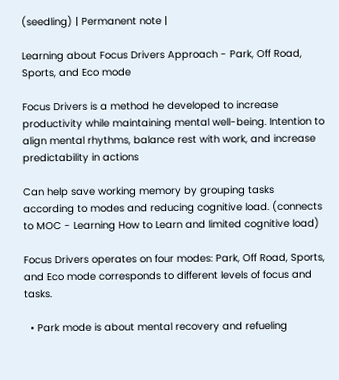(seedling) | Permanent note |

Learning about Focus Drivers Approach - Park, Off Road, Sports, and Eco mode

Focus Drivers is a method he developed to increase productivity while maintaining mental well-being. Intention to align mental rhythms, balance rest with work, and increase predictability in actions

Can help save working memory by grouping tasks according to modes and reducing cognitive load. (connects to MOC - Learning How to Learn and limited cognitive load)

Focus Drivers operates on four modes: Park, Off Road, Sports, and Eco mode corresponds to different levels of focus and tasks.

  • Park mode is about mental recovery and refueling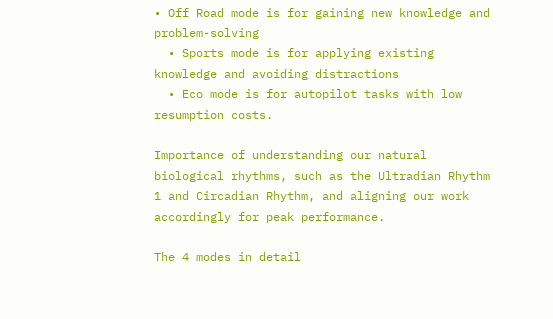• Off Road mode is for gaining new knowledge and problem-solving
  • Sports mode is for applying existing knowledge and avoiding distractions
  • Eco mode is for autopilot tasks with low resumption costs.

Importance of understanding our natural biological rhythms, such as the Ultradian Rhythm 1 and Circadian Rhythm, and aligning our work accordingly for peak performance.

The 4 modes in detail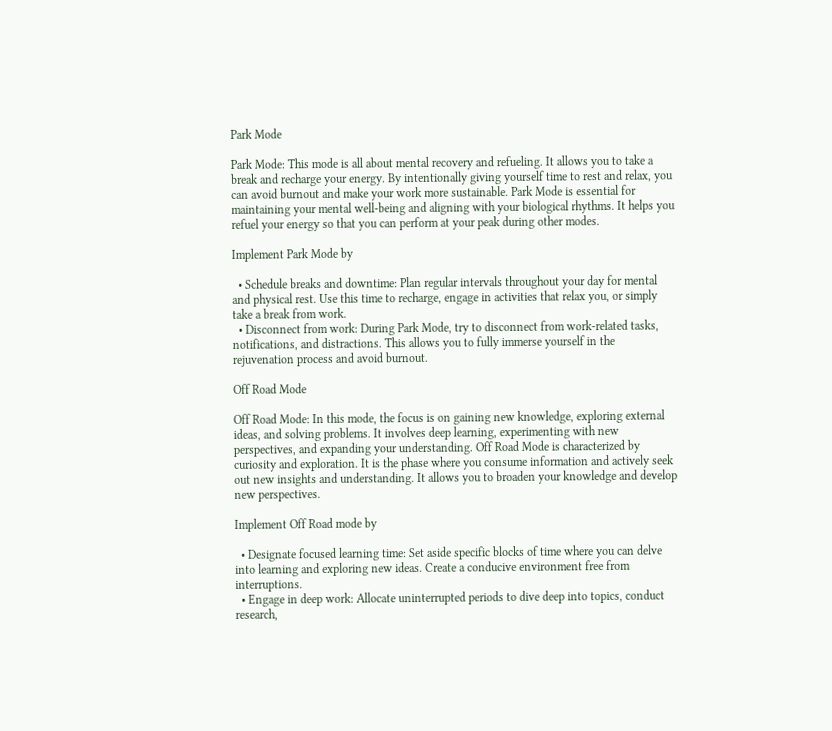Park Mode

Park Mode: This mode is all about mental recovery and refueling. It allows you to take a break and recharge your energy. By intentionally giving yourself time to rest and relax, you can avoid burnout and make your work more sustainable. Park Mode is essential for maintaining your mental well-being and aligning with your biological rhythms. It helps you refuel your energy so that you can perform at your peak during other modes.

Implement Park Mode by

  • Schedule breaks and downtime: Plan regular intervals throughout your day for mental and physical rest. Use this time to recharge, engage in activities that relax you, or simply take a break from work.
  • Disconnect from work: During Park Mode, try to disconnect from work-related tasks, notifications, and distractions. This allows you to fully immerse yourself in the rejuvenation process and avoid burnout.

Off Road Mode

Off Road Mode: In this mode, the focus is on gaining new knowledge, exploring external ideas, and solving problems. It involves deep learning, experimenting with new perspectives, and expanding your understanding. Off Road Mode is characterized by curiosity and exploration. It is the phase where you consume information and actively seek out new insights and understanding. It allows you to broaden your knowledge and develop new perspectives.

Implement Off Road mode by

  • Designate focused learning time: Set aside specific blocks of time where you can delve into learning and exploring new ideas. Create a conducive environment free from interruptions.
  • Engage in deep work: Allocate uninterrupted periods to dive deep into topics, conduct research,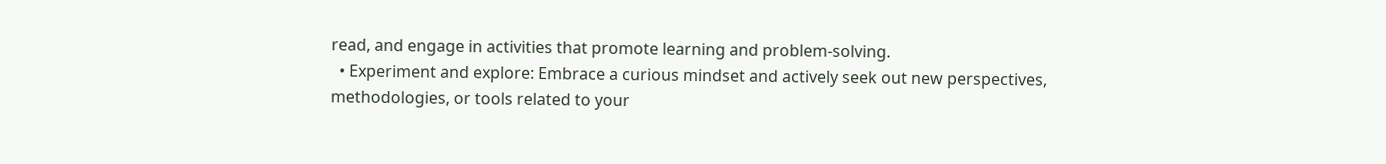read, and engage in activities that promote learning and problem-solving.
  • Experiment and explore: Embrace a curious mindset and actively seek out new perspectives, methodologies, or tools related to your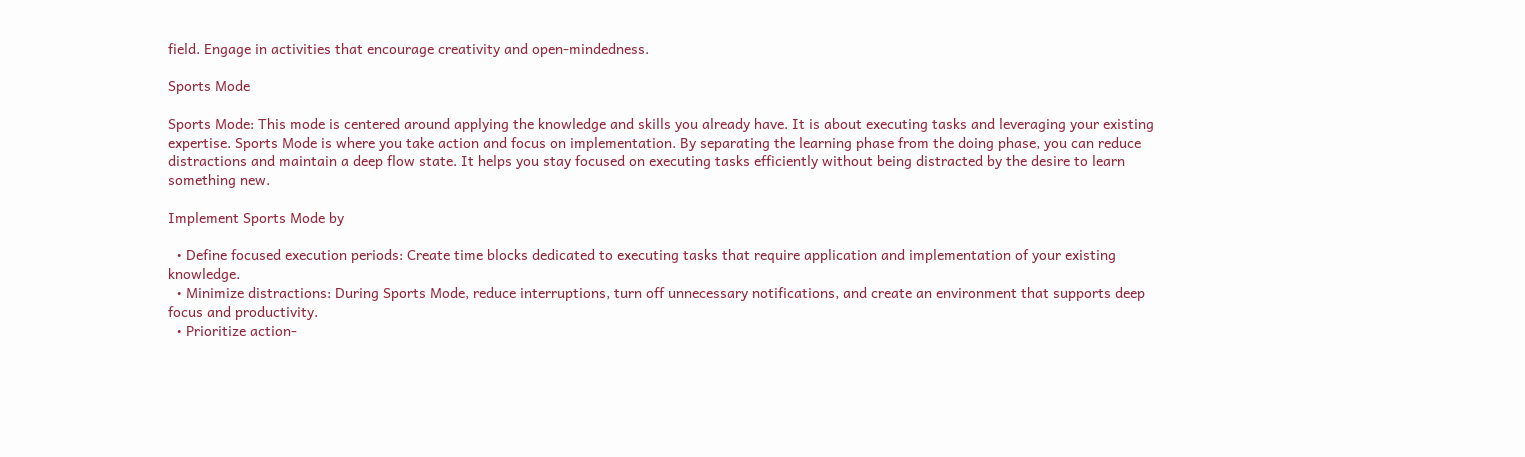field. Engage in activities that encourage creativity and open-mindedness.

Sports Mode

Sports Mode: This mode is centered around applying the knowledge and skills you already have. It is about executing tasks and leveraging your existing expertise. Sports Mode is where you take action and focus on implementation. By separating the learning phase from the doing phase, you can reduce distractions and maintain a deep flow state. It helps you stay focused on executing tasks efficiently without being distracted by the desire to learn something new.

Implement Sports Mode by

  • Define focused execution periods: Create time blocks dedicated to executing tasks that require application and implementation of your existing knowledge.
  • Minimize distractions: During Sports Mode, reduce interruptions, turn off unnecessary notifications, and create an environment that supports deep focus and productivity.
  • Prioritize action-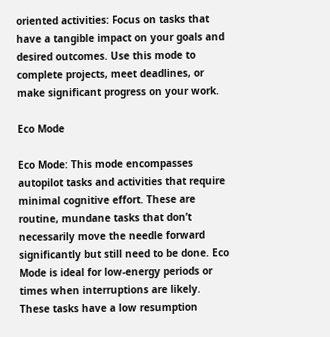oriented activities: Focus on tasks that have a tangible impact on your goals and desired outcomes. Use this mode to complete projects, meet deadlines, or make significant progress on your work.

Eco Mode

Eco Mode: This mode encompasses autopilot tasks and activities that require minimal cognitive effort. These are routine, mundane tasks that don’t necessarily move the needle forward significantly but still need to be done. Eco Mode is ideal for low-energy periods or times when interruptions are likely. These tasks have a low resumption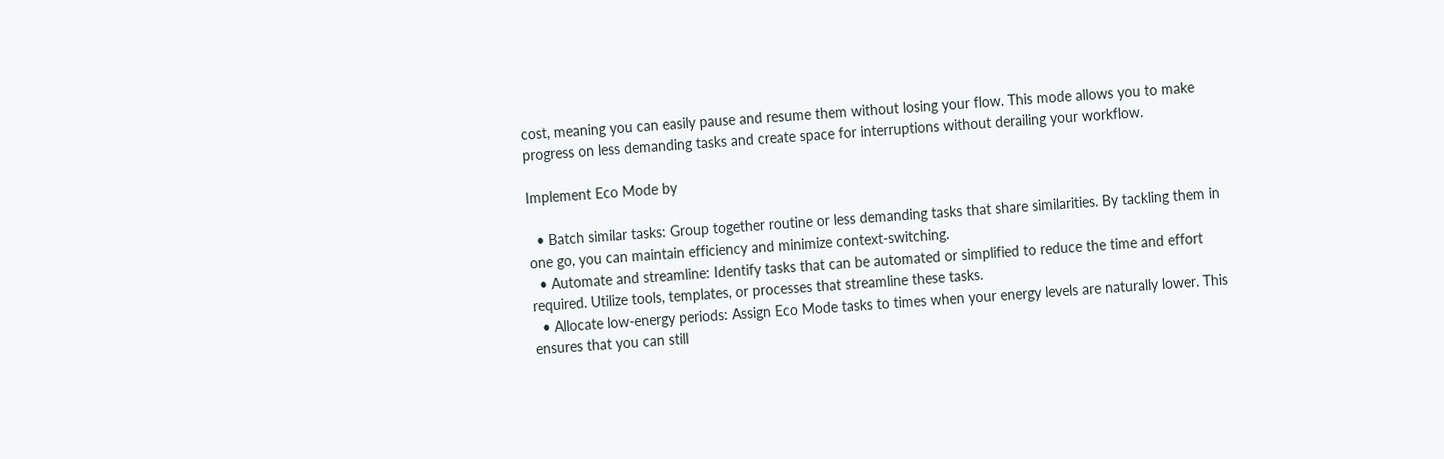cost, meaning you can easily pause and resume them without losing your flow. This mode allows you to make progress on less demanding tasks and create space for interruptions without derailing your workflow.

Implement Eco Mode by

  • Batch similar tasks: Group together routine or less demanding tasks that share similarities. By tackling them in one go, you can maintain efficiency and minimize context-switching.
  • Automate and streamline: Identify tasks that can be automated or simplified to reduce the time and effort required. Utilize tools, templates, or processes that streamline these tasks.
  • Allocate low-energy periods: Assign Eco Mode tasks to times when your energy levels are naturally lower. This ensures that you can still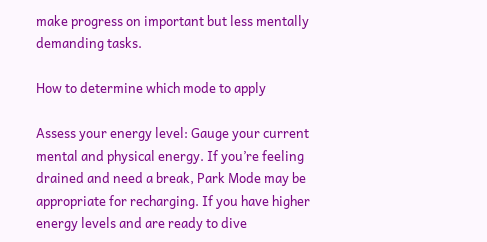make progress on important but less mentally demanding tasks.

How to determine which mode to apply

Assess your energy level: Gauge your current mental and physical energy. If you’re feeling drained and need a break, Park Mode may be appropriate for recharging. If you have higher energy levels and are ready to dive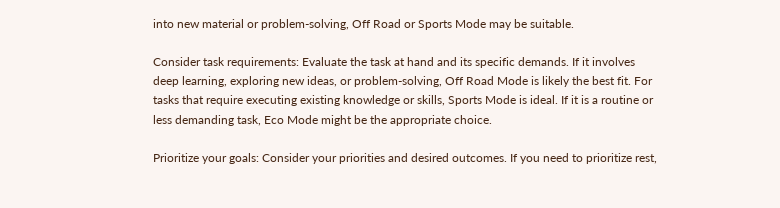into new material or problem-solving, Off Road or Sports Mode may be suitable.

Consider task requirements: Evaluate the task at hand and its specific demands. If it involves deep learning, exploring new ideas, or problem-solving, Off Road Mode is likely the best fit. For tasks that require executing existing knowledge or skills, Sports Mode is ideal. If it is a routine or less demanding task, Eco Mode might be the appropriate choice.

Prioritize your goals: Consider your priorities and desired outcomes. If you need to prioritize rest,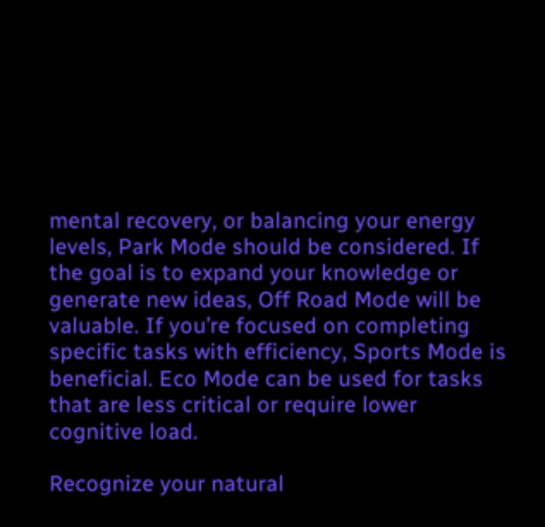mental recovery, or balancing your energy levels, Park Mode should be considered. If the goal is to expand your knowledge or generate new ideas, Off Road Mode will be valuable. If you’re focused on completing specific tasks with efficiency, Sports Mode is beneficial. Eco Mode can be used for tasks that are less critical or require lower cognitive load.

Recognize your natural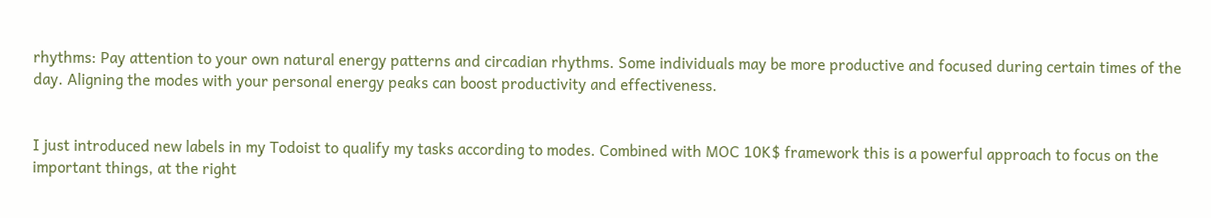rhythms: Pay attention to your own natural energy patterns and circadian rhythms. Some individuals may be more productive and focused during certain times of the day. Aligning the modes with your personal energy peaks can boost productivity and effectiveness.


I just introduced new labels in my Todoist to qualify my tasks according to modes. Combined with MOC 10K$ framework this is a powerful approach to focus on the important things, at the right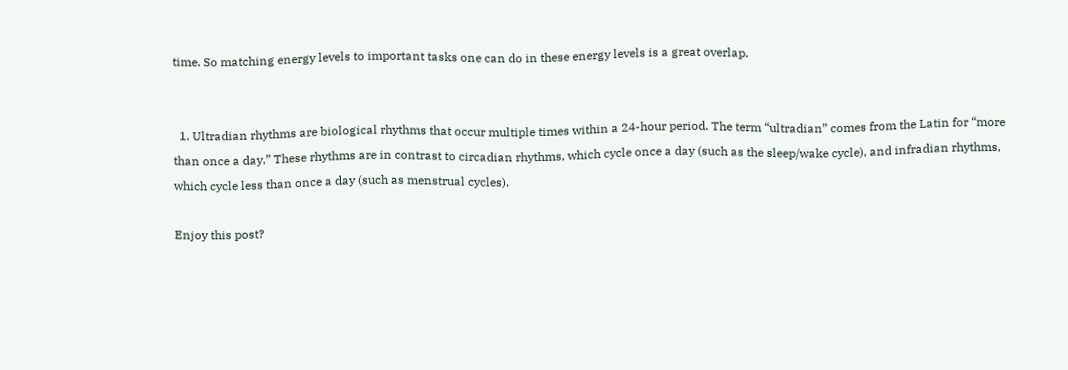time. So matching energy levels to important tasks one can do in these energy levels is a great overlap.


  1. Ultradian rhythms are biological rhythms that occur multiple times within a 24-hour period. The term “ultradian” comes from the Latin for “more than once a day.” These rhythms are in contrast to circadian rhythms, which cycle once a day (such as the sleep/wake cycle), and infradian rhythms, which cycle less than once a day (such as menstrual cycles).

Enjoy this post?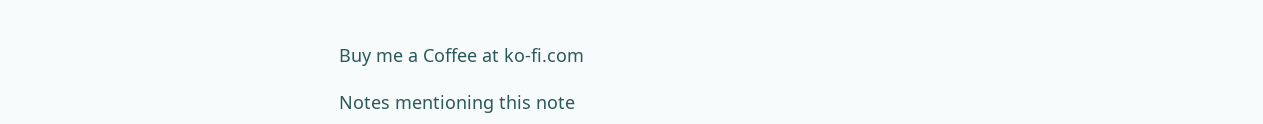Buy me a Coffee at ko-fi.com

Notes mentioning this note